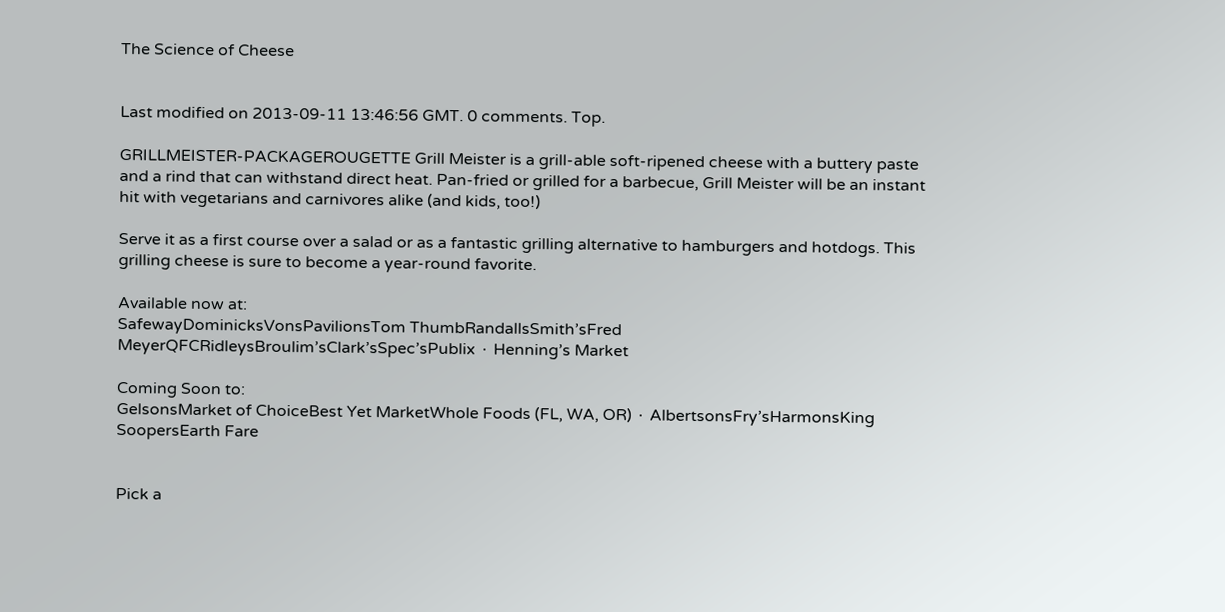The Science of Cheese


Last modified on 2013-09-11 13:46:56 GMT. 0 comments. Top.

GRILLMEISTER-PACKAGEROUGETTE Grill Meister is a grill-able soft-ripened cheese with a buttery paste and a rind that can withstand direct heat. Pan-fried or grilled for a barbecue, Grill Meister will be an instant hit with vegetarians and carnivores alike (and kids, too!)

Serve it as a first course over a salad or as a fantastic grilling alternative to hamburgers and hotdogs. This grilling cheese is sure to become a year-round favorite.

Available now at:
SafewayDominicksVonsPavilionsTom ThumbRandallsSmith’sFred MeyerQFCRidleysBroulim’sClark’sSpec’sPublix ∙ Henning’s Market

Coming Soon to:
GelsonsMarket of ChoiceBest Yet MarketWhole Foods (FL, WA, OR) ∙ AlbertsonsFry’sHarmonsKing SoopersEarth Fare


Pick a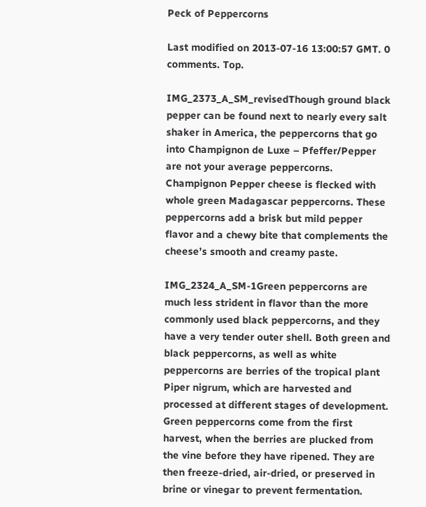Peck of Peppercorns

Last modified on 2013-07-16 13:00:57 GMT. 0 comments. Top.

IMG_2373_A_SM_revisedThough ground black pepper can be found next to nearly every salt shaker in America, the peppercorns that go into Champignon de Luxe – Pfeffer/Pepper are not your average peppercorns. Champignon Pepper cheese is flecked with whole green Madagascar peppercorns. These peppercorns add a brisk but mild pepper flavor and a chewy bite that complements the cheese’s smooth and creamy paste.

IMG_2324_A_SM-1Green peppercorns are much less strident in flavor than the more commonly used black peppercorns, and they have a very tender outer shell. Both green and black peppercorns, as well as white peppercorns are berries of the tropical plant Piper nigrum, which are harvested and processed at different stages of development. Green peppercorns come from the first harvest, when the berries are plucked from the vine before they have ripened. They are then freeze-dried, air-dried, or preserved in brine or vinegar to prevent fermentation.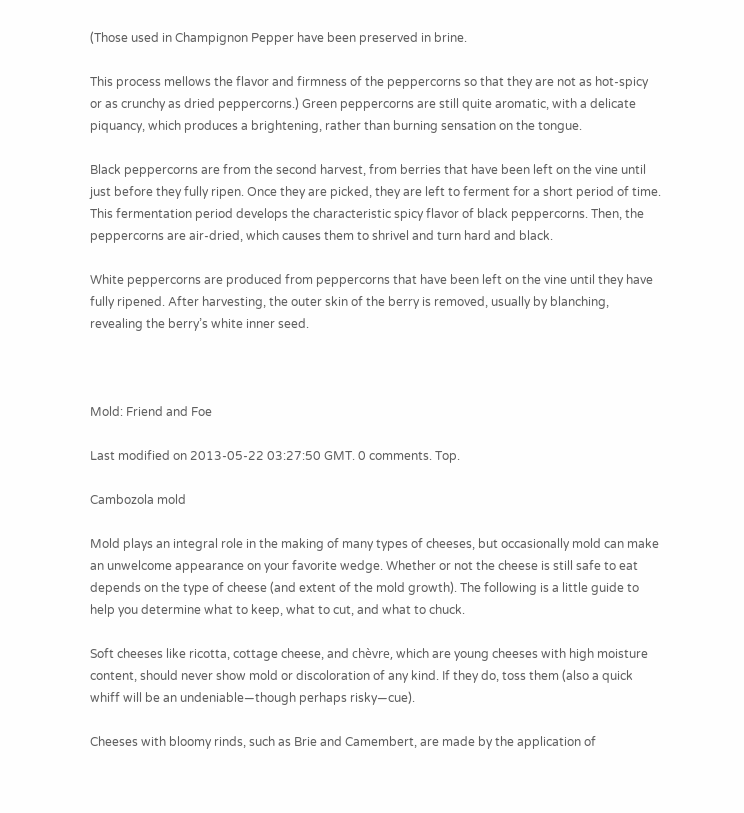(Those used in Champignon Pepper have been preserved in brine.

This process mellows the flavor and firmness of the peppercorns so that they are not as hot-spicy or as crunchy as dried peppercorns.) Green peppercorns are still quite aromatic, with a delicate piquancy, which produces a brightening, rather than burning sensation on the tongue.

Black peppercorns are from the second harvest, from berries that have been left on the vine until just before they fully ripen. Once they are picked, they are left to ferment for a short period of time. This fermentation period develops the characteristic spicy flavor of black peppercorns. Then, the peppercorns are air-dried, which causes them to shrivel and turn hard and black.

White peppercorns are produced from peppercorns that have been left on the vine until they have fully ripened. After harvesting, the outer skin of the berry is removed, usually by blanching, revealing the berry’s white inner seed.



Mold: Friend and Foe

Last modified on 2013-05-22 03:27:50 GMT. 0 comments. Top.

Cambozola mold

Mold plays an integral role in the making of many types of cheeses, but occasionally mold can make an unwelcome appearance on your favorite wedge. Whether or not the cheese is still safe to eat depends on the type of cheese (and extent of the mold growth). The following is a little guide to help you determine what to keep, what to cut, and what to chuck.

Soft cheeses like ricotta, cottage cheese, and chèvre, which are young cheeses with high moisture content, should never show mold or discoloration of any kind. If they do, toss them (also a quick whiff will be an undeniable—though perhaps risky—cue).

Cheeses with bloomy rinds, such as Brie and Camembert, are made by the application of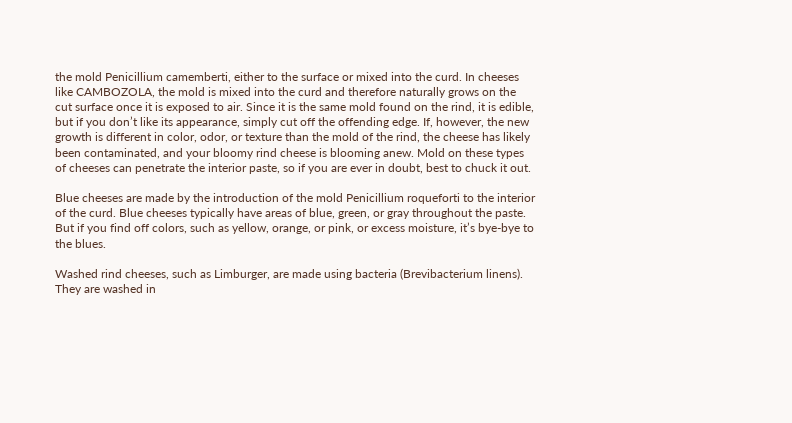the mold Penicillium camemberti, either to the surface or mixed into the curd. In cheeses like CAMBOZOLA, the mold is mixed into the curd and therefore naturally grows on the cut surface once it is exposed to air. Since it is the same mold found on the rind, it is edible, but if you don’t like its appearance, simply cut off the offending edge. If, however, the new growth is different in color, odor, or texture than the mold of the rind, the cheese has likely been contaminated, and your bloomy rind cheese is blooming anew. Mold on these types of cheeses can penetrate the interior paste, so if you are ever in doubt, best to chuck it out.

Blue cheeses are made by the introduction of the mold Penicillium roqueforti to the interior of the curd. Blue cheeses typically have areas of blue, green, or gray throughout the paste. But if you find off colors, such as yellow, orange, or pink, or excess moisture, it’s bye-bye to the blues.

Washed rind cheeses, such as Limburger, are made using bacteria (Brevibacterium linens). They are washed in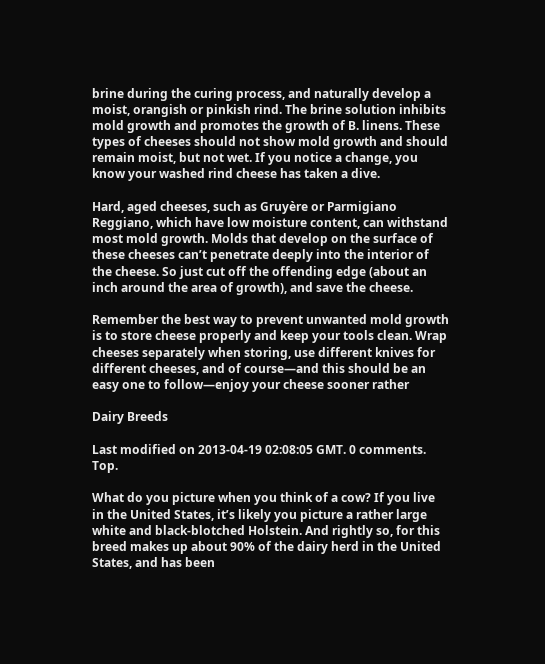brine during the curing process, and naturally develop a moist, orangish or pinkish rind. The brine solution inhibits mold growth and promotes the growth of B. linens. These types of cheeses should not show mold growth and should remain moist, but not wet. If you notice a change, you know your washed rind cheese has taken a dive.

Hard, aged cheeses, such as Gruyère or Parmigiano Reggiano, which have low moisture content, can withstand most mold growth. Molds that develop on the surface of these cheeses can’t penetrate deeply into the interior of the cheese. So just cut off the offending edge (about an inch around the area of growth), and save the cheese.

Remember the best way to prevent unwanted mold growth is to store cheese properly and keep your tools clean. Wrap cheeses separately when storing, use different knives for different cheeses, and of course—and this should be an easy one to follow—enjoy your cheese sooner rather

Dairy Breeds

Last modified on 2013-04-19 02:08:05 GMT. 0 comments. Top.

What do you picture when you think of a cow? If you live in the United States, it’s likely you picture a rather large white and black-blotched Holstein. And rightly so, for this breed makes up about 90% of the dairy herd in the United States, and has been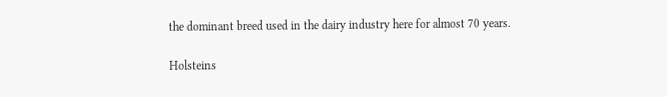the dominant breed used in the dairy industry here for almost 70 years.

Holsteins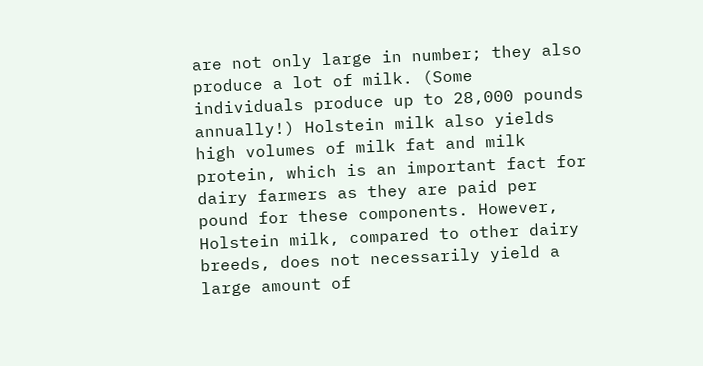are not only large in number; they also produce a lot of milk. (Some individuals produce up to 28,000 pounds annually!) Holstein milk also yields high volumes of milk fat and milk protein, which is an important fact for dairy farmers as they are paid per pound for these components. However, Holstein milk, compared to other dairy breeds, does not necessarily yield a large amount of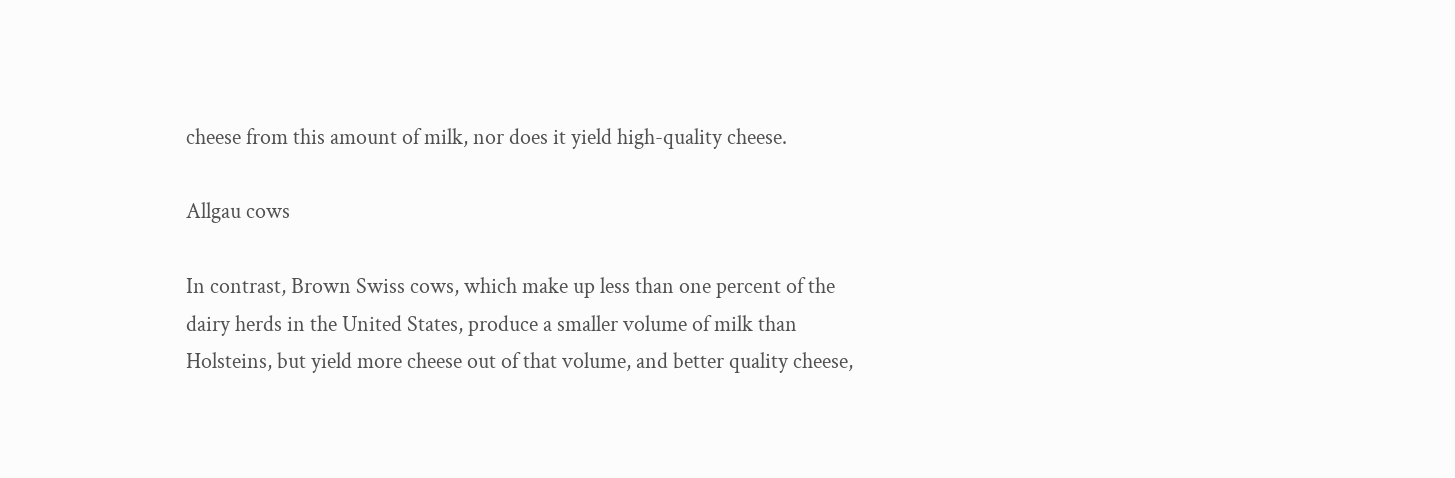cheese from this amount of milk, nor does it yield high-quality cheese.

Allgau cows

In contrast, Brown Swiss cows, which make up less than one percent of the dairy herds in the United States, produce a smaller volume of milk than Holsteins, but yield more cheese out of that volume, and better quality cheese,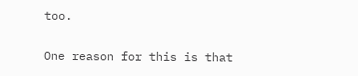too.

One reason for this is that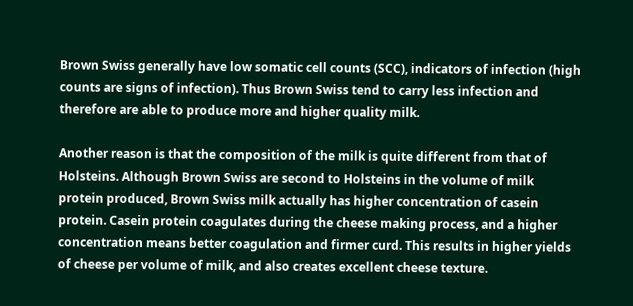Brown Swiss generally have low somatic cell counts (SCC), indicators of infection (high counts are signs of infection). Thus Brown Swiss tend to carry less infection and therefore are able to produce more and higher quality milk.

Another reason is that the composition of the milk is quite different from that of Holsteins. Although Brown Swiss are second to Holsteins in the volume of milk protein produced, Brown Swiss milk actually has higher concentration of casein protein. Casein protein coagulates during the cheese making process, and a higher concentration means better coagulation and firmer curd. This results in higher yields of cheese per volume of milk, and also creates excellent cheese texture.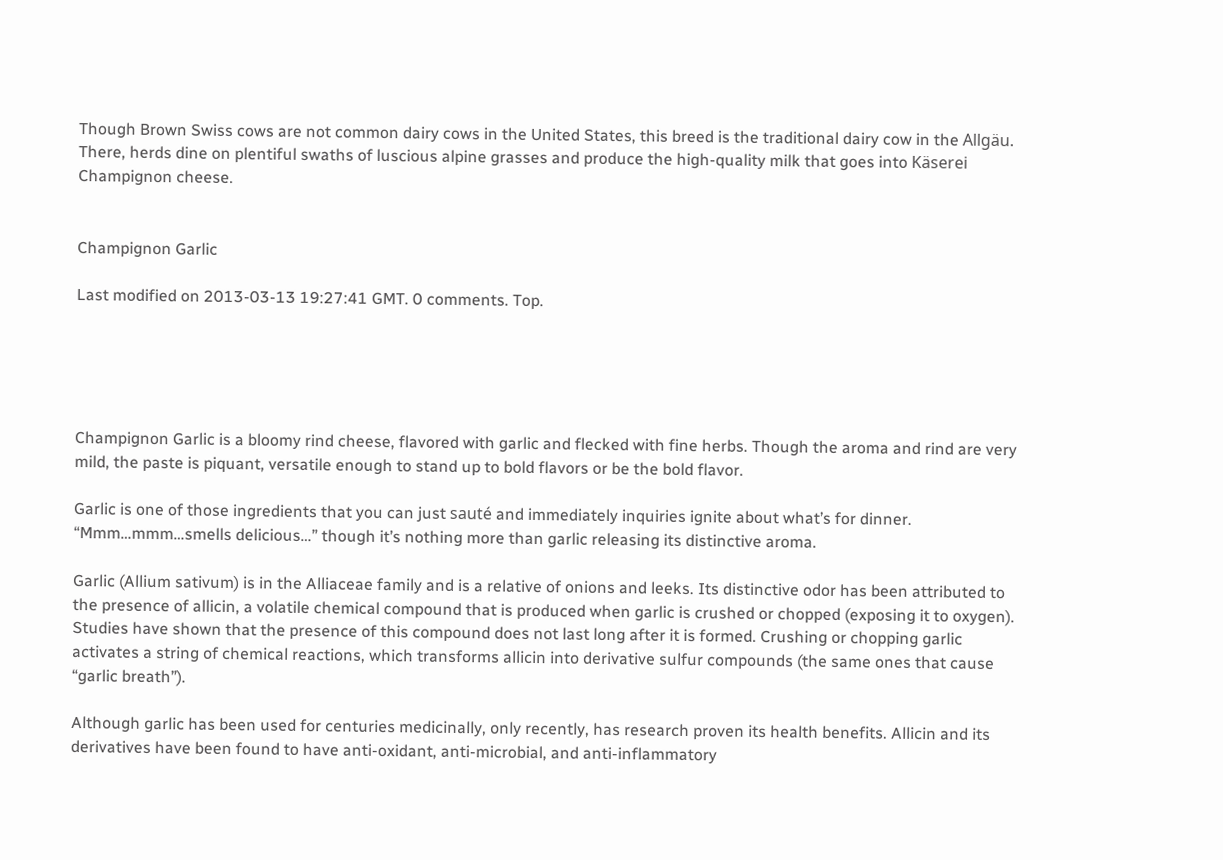Though Brown Swiss cows are not common dairy cows in the United States, this breed is the traditional dairy cow in the Allgäu. There, herds dine on plentiful swaths of luscious alpine grasses and produce the high-quality milk that goes into Käserei Champignon cheese.


Champignon Garlic

Last modified on 2013-03-13 19:27:41 GMT. 0 comments. Top.





Champignon Garlic is a bloomy rind cheese, flavored with garlic and flecked with fine herbs. Though the aroma and rind are very mild, the paste is piquant, versatile enough to stand up to bold flavors or be the bold flavor.

Garlic is one of those ingredients that you can just sauté and immediately inquiries ignite about what’s for dinner. “Mmm…mmm…smells delicious…” though it’s nothing more than garlic releasing its distinctive aroma.

Garlic (Allium sativum) is in the Alliaceae family and is a relative of onions and leeks. Its distinctive odor has been attributed to the presence of allicin, a volatile chemical compound that is produced when garlic is crushed or chopped (exposing it to oxygen). Studies have shown that the presence of this compound does not last long after it is formed. Crushing or chopping garlic activates a string of chemical reactions, which transforms allicin into derivative sulfur compounds (the same ones that cause “garlic breath”).

Although garlic has been used for centuries medicinally, only recently, has research proven its health benefits. Allicin and its derivatives have been found to have anti-oxidant, anti-microbial, and anti-inflammatory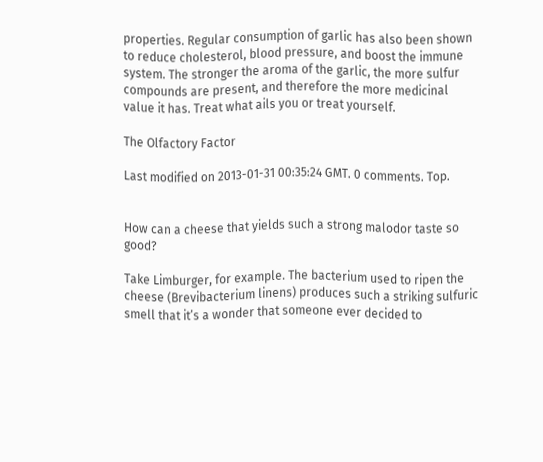properties. Regular consumption of garlic has also been shown to reduce cholesterol, blood pressure, and boost the immune system. The stronger the aroma of the garlic, the more sulfur compounds are present, and therefore the more medicinal value it has. Treat what ails you or treat yourself.

The Olfactory Factor

Last modified on 2013-01-31 00:35:24 GMT. 0 comments. Top.


How can a cheese that yields such a strong malodor taste so good?

Take Limburger, for example. The bacterium used to ripen the cheese (Brevibacterium linens) produces such a striking sulfuric smell that it’s a wonder that someone ever decided to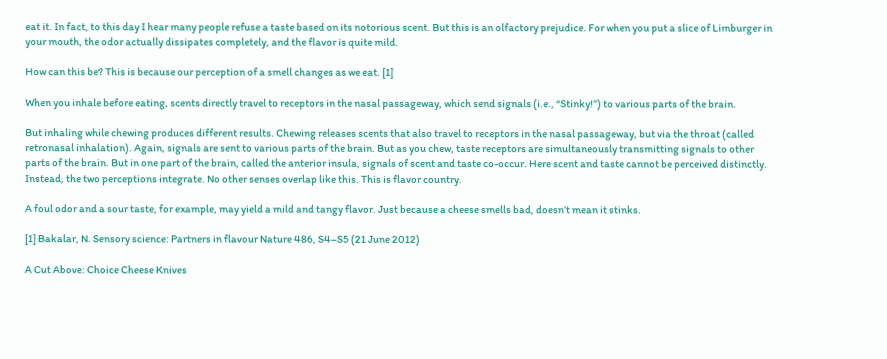eat it. In fact, to this day I hear many people refuse a taste based on its notorious scent. But this is an olfactory prejudice. For when you put a slice of Limburger in your mouth, the odor actually dissipates completely, and the flavor is quite mild.

How can this be? This is because our perception of a smell changes as we eat. [1]

When you inhale before eating, scents directly travel to receptors in the nasal passageway, which send signals (i.e., “Stinky!”) to various parts of the brain.

But inhaling while chewing produces different results. Chewing releases scents that also travel to receptors in the nasal passageway, but via the throat (called retronasal inhalation). Again, signals are sent to various parts of the brain. But as you chew, taste receptors are simultaneously transmitting signals to other parts of the brain. But in one part of the brain, called the anterior insula, signals of scent and taste co-occur. Here scent and taste cannot be perceived distinctly. Instead, the two perceptions integrate. No other senses overlap like this. This is flavor country.

A foul odor and a sour taste, for example, may yield a mild and tangy flavor. Just because a cheese smells bad, doesn’t mean it stinks.

[1] Bakalar, N. Sensory science: Partners in flavour Nature 486, S4–S5 (21 June 2012)

A Cut Above: Choice Cheese Knives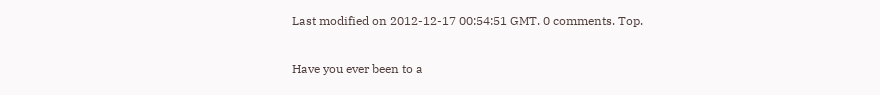Last modified on 2012-12-17 00:54:51 GMT. 0 comments. Top.

Have you ever been to a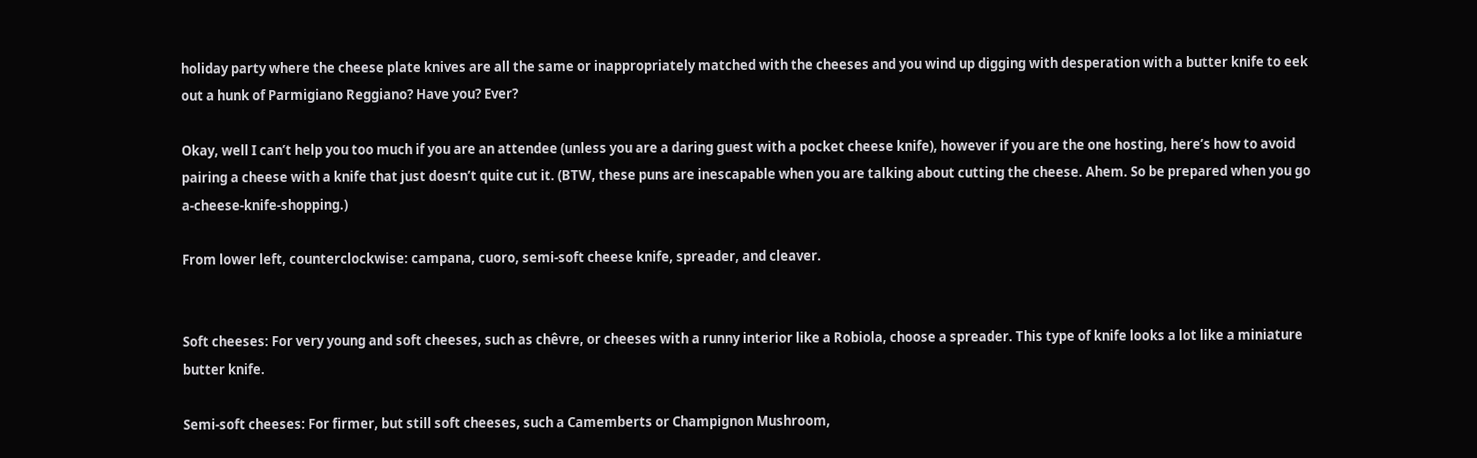holiday party where the cheese plate knives are all the same or inappropriately matched with the cheeses and you wind up digging with desperation with a butter knife to eek out a hunk of Parmigiano Reggiano? Have you? Ever?

Okay, well I can’t help you too much if you are an attendee (unless you are a daring guest with a pocket cheese knife), however if you are the one hosting, here’s how to avoid pairing a cheese with a knife that just doesn’t quite cut it. (BTW, these puns are inescapable when you are talking about cutting the cheese. Ahem. So be prepared when you go a-cheese-knife-shopping.)

From lower left, counterclockwise: campana, cuoro, semi-soft cheese knife, spreader, and cleaver.


Soft cheeses: For very young and soft cheeses, such as chêvre, or cheeses with a runny interior like a Robiola, choose a spreader. This type of knife looks a lot like a miniature butter knife.

Semi-soft cheeses: For firmer, but still soft cheeses, such a Camemberts or Champignon Mushroom,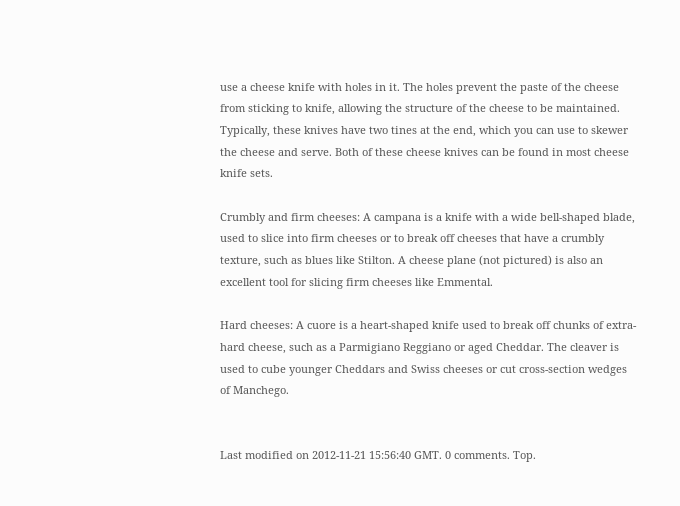use a cheese knife with holes in it. The holes prevent the paste of the cheese from sticking to knife, allowing the structure of the cheese to be maintained.  Typically, these knives have two tines at the end, which you can use to skewer the cheese and serve. Both of these cheese knives can be found in most cheese knife sets.

Crumbly and firm cheeses: A campana is a knife with a wide bell-shaped blade, used to slice into firm cheeses or to break off cheeses that have a crumbly texture, such as blues like Stilton. A cheese plane (not pictured) is also an excellent tool for slicing firm cheeses like Emmental.

Hard cheeses: A cuore is a heart-shaped knife used to break off chunks of extra-hard cheese, such as a Parmigiano Reggiano or aged Cheddar. The cleaver is used to cube younger Cheddars and Swiss cheeses or cut cross-section wedges of Manchego.


Last modified on 2012-11-21 15:56:40 GMT. 0 comments. Top.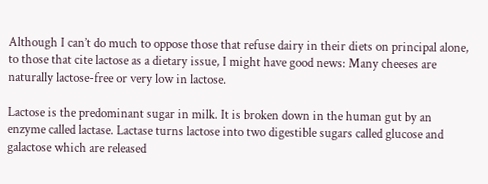Although I can’t do much to oppose those that refuse dairy in their diets on principal alone, to those that cite lactose as a dietary issue, I might have good news: Many cheeses are naturally lactose-free or very low in lactose.

Lactose is the predominant sugar in milk. It is broken down in the human gut by an enzyme called lactase. Lactase turns lactose into two digestible sugars called glucose and galactose which are released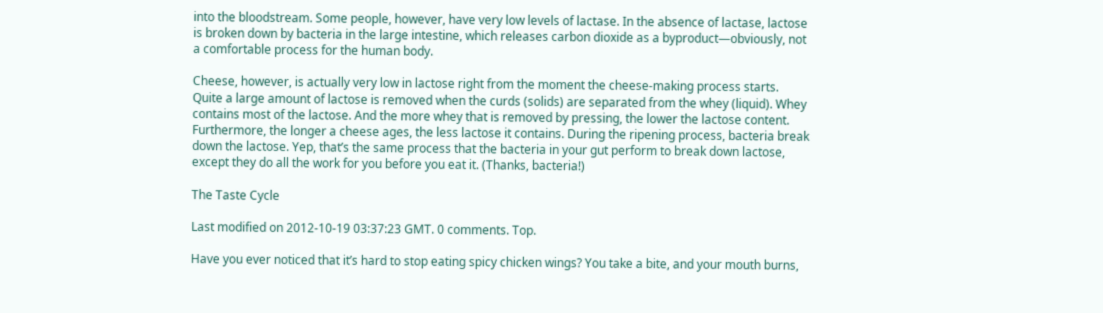into the bloodstream. Some people, however, have very low levels of lactase. In the absence of lactase, lactose is broken down by bacteria in the large intestine, which releases carbon dioxide as a byproduct—obviously, not a comfortable process for the human body.

Cheese, however, is actually very low in lactose right from the moment the cheese-making process starts. Quite a large amount of lactose is removed when the curds (solids) are separated from the whey (liquid). Whey contains most of the lactose. And the more whey that is removed by pressing, the lower the lactose content. Furthermore, the longer a cheese ages, the less lactose it contains. During the ripening process, bacteria break down the lactose. Yep, that’s the same process that the bacteria in your gut perform to break down lactose, except they do all the work for you before you eat it. (Thanks, bacteria!)

The Taste Cycle

Last modified on 2012-10-19 03:37:23 GMT. 0 comments. Top.

Have you ever noticed that it’s hard to stop eating spicy chicken wings? You take a bite, and your mouth burns,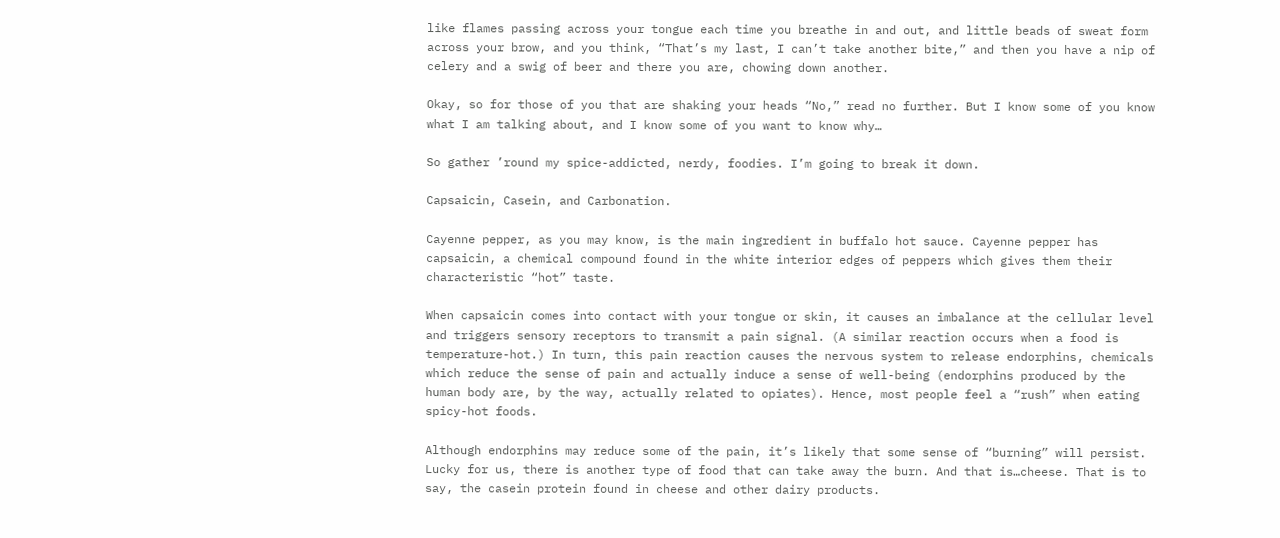like flames passing across your tongue each time you breathe in and out, and little beads of sweat form across your brow, and you think, “That’s my last, I can’t take another bite,” and then you have a nip of celery and a swig of beer and there you are, chowing down another.

Okay, so for those of you that are shaking your heads “No,” read no further. But I know some of you know what I am talking about, and I know some of you want to know why…

So gather ’round my spice-addicted, nerdy, foodies. I’m going to break it down.

Capsaicin, Casein, and Carbonation.

Cayenne pepper, as you may know, is the main ingredient in buffalo hot sauce. Cayenne pepper has capsaicin, a chemical compound found in the white interior edges of peppers which gives them their characteristic “hot” taste.

When capsaicin comes into contact with your tongue or skin, it causes an imbalance at the cellular level and triggers sensory receptors to transmit a pain signal. (A similar reaction occurs when a food is temperature-hot.) In turn, this pain reaction causes the nervous system to release endorphins, chemicals which reduce the sense of pain and actually induce a sense of well-being (endorphins produced by the human body are, by the way, actually related to opiates). Hence, most people feel a “rush” when eating spicy-hot foods.

Although endorphins may reduce some of the pain, it’s likely that some sense of “burning” will persist. Lucky for us, there is another type of food that can take away the burn. And that is…cheese. That is to say, the casein protein found in cheese and other dairy products.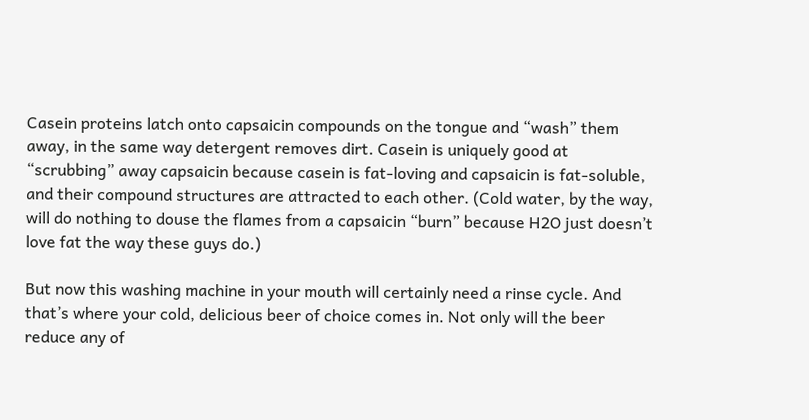Casein proteins latch onto capsaicin compounds on the tongue and “wash” them away, in the same way detergent removes dirt. Casein is uniquely good at “scrubbing” away capsaicin because casein is fat-loving and capsaicin is fat-soluble, and their compound structures are attracted to each other. (Cold water, by the way, will do nothing to douse the flames from a capsaicin “burn” because H2O just doesn’t love fat the way these guys do.)

But now this washing machine in your mouth will certainly need a rinse cycle. And that’s where your cold, delicious beer of choice comes in. Not only will the beer reduce any of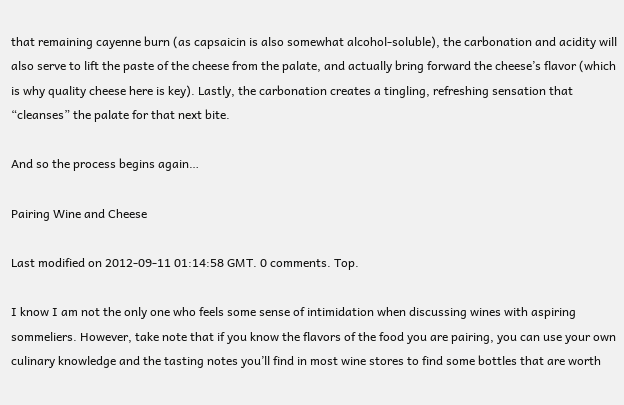that remaining cayenne burn (as capsaicin is also somewhat alcohol-soluble), the carbonation and acidity will also serve to lift the paste of the cheese from the palate, and actually bring forward the cheese’s flavor (which is why quality cheese here is key). Lastly, the carbonation creates a tingling, refreshing sensation that “cleanses” the palate for that next bite.

And so the process begins again…

Pairing Wine and Cheese

Last modified on 2012-09-11 01:14:58 GMT. 0 comments. Top.

I know I am not the only one who feels some sense of intimidation when discussing wines with aspiring sommeliers. However, take note that if you know the flavors of the food you are pairing, you can use your own culinary knowledge and the tasting notes you’ll find in most wine stores to find some bottles that are worth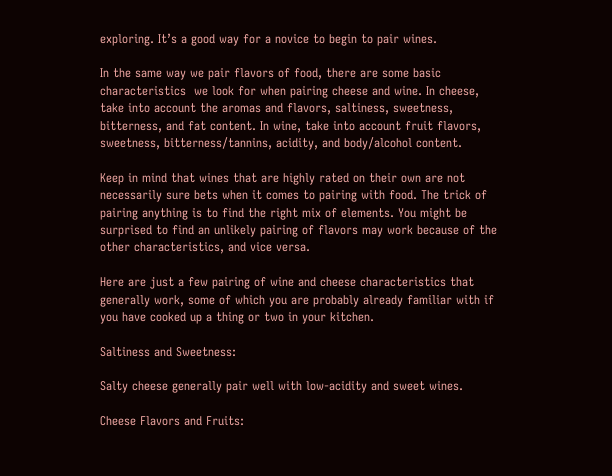exploring. It’s a good way for a novice to begin to pair wines.

In the same way we pair flavors of food, there are some basic characteristics  we look for when pairing cheese and wine. In cheese, take into account the aromas and flavors, saltiness, sweetness, bitterness, and fat content. In wine, take into account fruit flavors, sweetness, bitterness/tannins, acidity, and body/alcohol content.

Keep in mind that wines that are highly rated on their own are not necessarily sure bets when it comes to pairing with food. The trick of pairing anything is to find the right mix of elements. You might be surprised to find an unlikely pairing of flavors may work because of the other characteristics, and vice versa.

Here are just a few pairing of wine and cheese characteristics that generally work, some of which you are probably already familiar with if you have cooked up a thing or two in your kitchen.

Saltiness and Sweetness:

Salty cheese generally pair well with low-acidity and sweet wines.

Cheese Flavors and Fruits: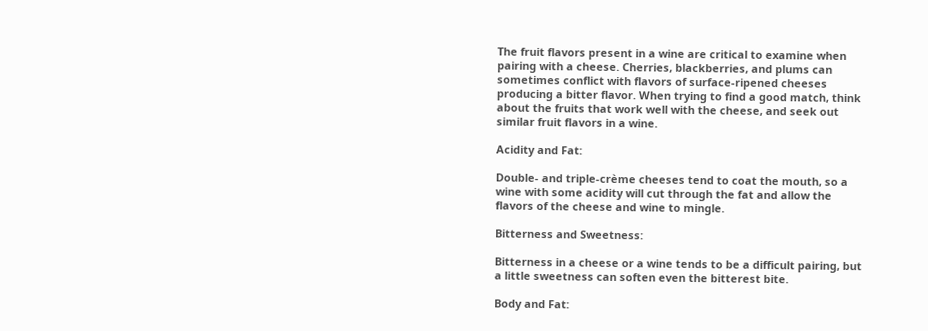The fruit flavors present in a wine are critical to examine when pairing with a cheese. Cherries, blackberries, and plums can sometimes conflict with flavors of surface-ripened cheeses producing a bitter flavor. When trying to find a good match, think about the fruits that work well with the cheese, and seek out similar fruit flavors in a wine.

Acidity and Fat:

Double- and triple-crème cheeses tend to coat the mouth, so a wine with some acidity will cut through the fat and allow the flavors of the cheese and wine to mingle.

Bitterness and Sweetness:

Bitterness in a cheese or a wine tends to be a difficult pairing, but a little sweetness can soften even the bitterest bite.

Body and Fat: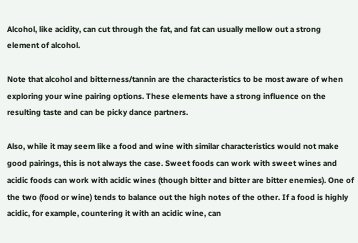Alcohol, like acidity, can cut through the fat, and fat can usually mellow out a strong element of alcohol.

Note that alcohol and bitterness/tannin are the characteristics to be most aware of when exploring your wine pairing options. These elements have a strong influence on the resulting taste and can be picky dance partners.

Also, while it may seem like a food and wine with similar characteristics would not make good pairings, this is not always the case. Sweet foods can work with sweet wines and acidic foods can work with acidic wines (though bitter and bitter are bitter enemies). One of the two (food or wine) tends to balance out the high notes of the other. If a food is highly acidic, for example, countering it with an acidic wine, can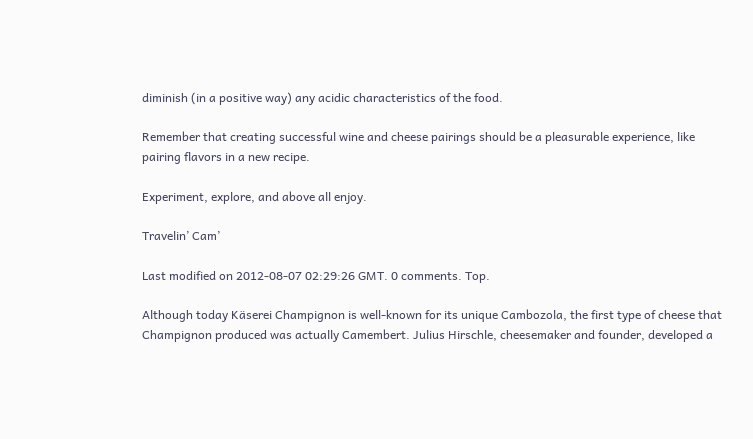diminish (in a positive way) any acidic characteristics of the food.

Remember that creating successful wine and cheese pairings should be a pleasurable experience, like pairing flavors in a new recipe.

Experiment, explore, and above all enjoy.

Travelin’ Cam’

Last modified on 2012-08-07 02:29:26 GMT. 0 comments. Top.

Although today Käserei Champignon is well-known for its unique Cambozola, the first type of cheese that Champignon produced was actually Camembert. Julius Hirschle, cheesemaker and founder, developed a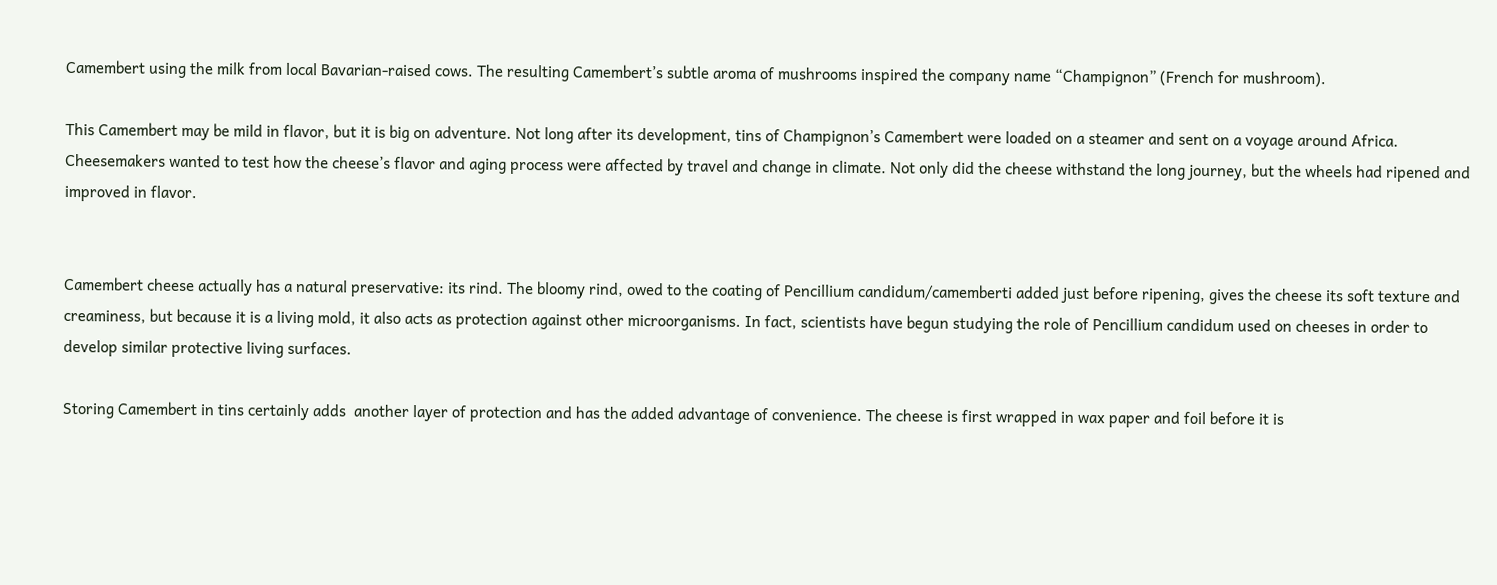Camembert using the milk from local Bavarian-raised cows. The resulting Camembert’s subtle aroma of mushrooms inspired the company name “Champignon” (French for mushroom).

This Camembert may be mild in flavor, but it is big on adventure. Not long after its development, tins of Champignon’s Camembert were loaded on a steamer and sent on a voyage around Africa. Cheesemakers wanted to test how the cheese’s flavor and aging process were affected by travel and change in climate. Not only did the cheese withstand the long journey, but the wheels had ripened and improved in flavor.


Camembert cheese actually has a natural preservative: its rind. The bloomy rind, owed to the coating of Pencillium candidum/camemberti added just before ripening, gives the cheese its soft texture and creaminess, but because it is a living mold, it also acts as protection against other microorganisms. In fact, scientists have begun studying the role of Pencillium candidum used on cheeses in order to develop similar protective living surfaces.

Storing Camembert in tins certainly adds  another layer of protection and has the added advantage of convenience. The cheese is first wrapped in wax paper and foil before it is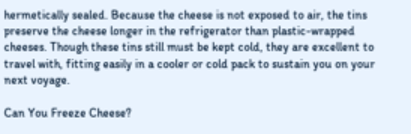hermetically sealed. Because the cheese is not exposed to air, the tins preserve the cheese longer in the refrigerator than plastic-wrapped cheeses. Though these tins still must be kept cold, they are excellent to travel with, fitting easily in a cooler or cold pack to sustain you on your next voyage.

Can You Freeze Cheese?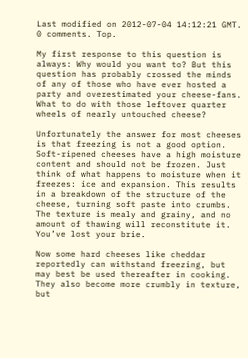Last modified on 2012-07-04 14:12:21 GMT. 0 comments. Top.

My first response to this question is always: Why would you want to? But this question has probably crossed the minds of any of those who have ever hosted a party and overestimated your cheese-fans. What to do with those leftover quarter wheels of nearly untouched cheese?

Unfortunately the answer for most cheeses is that freezing is not a good option. Soft-ripened cheeses have a high moisture content and should not be frozen. Just think of what happens to moisture when it freezes: ice and expansion. This results in a breakdown of the structure of the cheese, turning soft paste into crumbs. The texture is mealy and grainy, and no amount of thawing will reconstitute it. You’ve lost your brie.

Now some hard cheeses like cheddar reportedly can withstand freezing, but may best be used thereafter in cooking. They also become more crumbly in texture, but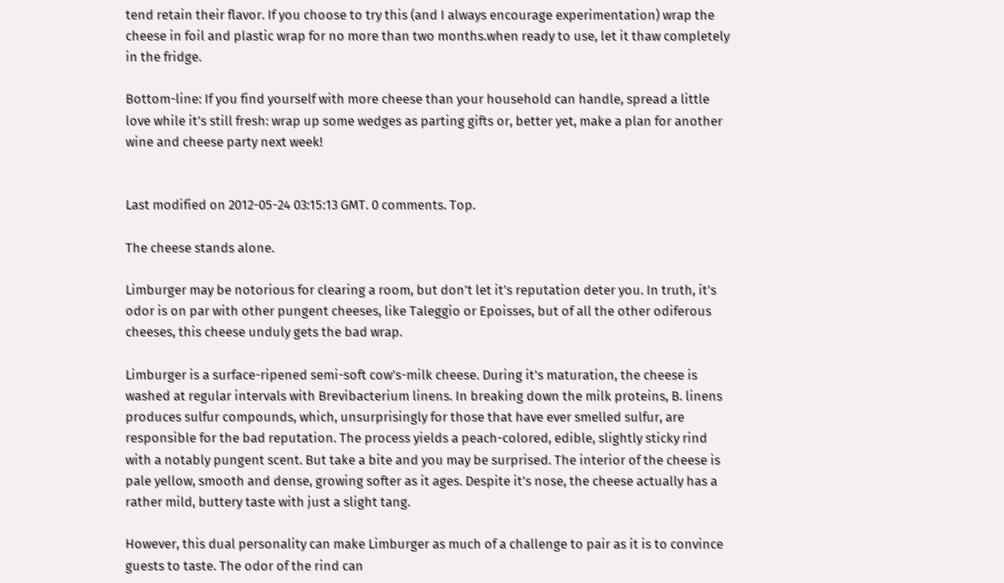tend retain their flavor. If you choose to try this (and I always encourage experimentation) wrap the cheese in foil and plastic wrap for no more than two months.when ready to use, let it thaw completely in the fridge.

Bottom-line: If you find yourself with more cheese than your household can handle, spread a little love while it’s still fresh: wrap up some wedges as parting gifts or, better yet, make a plan for another wine and cheese party next week!


Last modified on 2012-05-24 03:15:13 GMT. 0 comments. Top.

The cheese stands alone.

Limburger may be notorious for clearing a room, but don’t let it’s reputation deter you. In truth, it’s odor is on par with other pungent cheeses, like Taleggio or Epoisses, but of all the other odiferous cheeses, this cheese unduly gets the bad wrap.

Limburger is a surface-ripened semi-soft cow’s-milk cheese. During it’s maturation, the cheese is washed at regular intervals with Brevibacterium linens. In breaking down the milk proteins, B. linens produces sulfur compounds, which, unsurprisingly for those that have ever smelled sulfur, are responsible for the bad reputation. The process yields a peach-colored, edible, slightly sticky rind with a notably pungent scent. But take a bite and you may be surprised. The interior of the cheese is pale yellow, smooth and dense, growing softer as it ages. Despite it’s nose, the cheese actually has a rather mild, buttery taste with just a slight tang.

However, this dual personality can make Limburger as much of a challenge to pair as it is to convince guests to taste. The odor of the rind can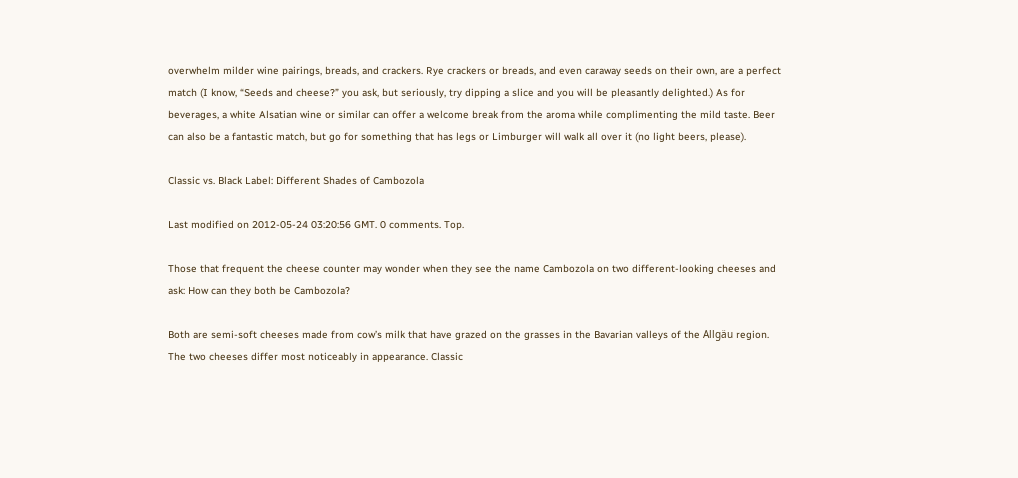overwhelm milder wine pairings, breads, and crackers. Rye crackers or breads, and even caraway seeds on their own, are a perfect match (I know, “Seeds and cheese?” you ask, but seriously, try dipping a slice and you will be pleasantly delighted.) As for beverages, a white Alsatian wine or similar can offer a welcome break from the aroma while complimenting the mild taste. Beer can also be a fantastic match, but go for something that has legs or Limburger will walk all over it (no light beers, please).

Classic vs. Black Label: Different Shades of Cambozola

Last modified on 2012-05-24 03:20:56 GMT. 0 comments. Top.

Those that frequent the cheese counter may wonder when they see the name Cambozola on two different-looking cheeses and ask: How can they both be Cambozola?

Both are semi-soft cheeses made from cow’s milk that have grazed on the grasses in the Bavarian valleys of the Allgäu region. The two cheeses differ most noticeably in appearance. Classic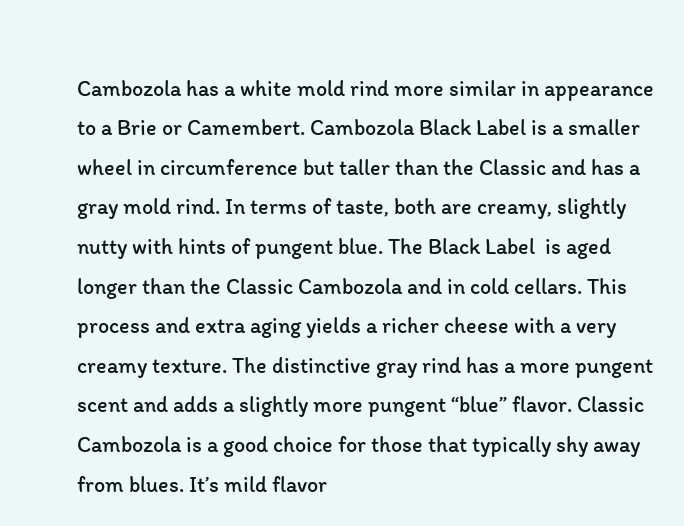Cambozola has a white mold rind more similar in appearance to a Brie or Camembert. Cambozola Black Label is a smaller wheel in circumference but taller than the Classic and has a gray mold rind. In terms of taste, both are creamy, slightly nutty with hints of pungent blue. The Black Label  is aged longer than the Classic Cambozola and in cold cellars. This process and extra aging yields a richer cheese with a very creamy texture. The distinctive gray rind has a more pungent scent and adds a slightly more pungent “blue” flavor. Classic Cambozola is a good choice for those that typically shy away from blues. It’s mild flavor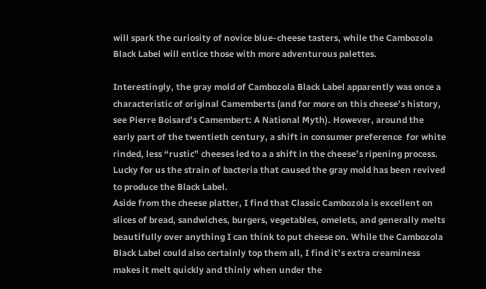will spark the curiosity of novice blue-cheese tasters, while the Cambozola Black Label will entice those with more adventurous palettes.

Interestingly, the gray mold of Cambozola Black Label apparently was once a characteristic of original Camemberts (and for more on this cheese’s history, see Pierre Boisard’s Camembert: A National Myth). However, around the early part of the twentieth century, a shift in consumer preference  for white rinded, less “rustic” cheeses led to a a shift in the cheese’s ripening process. Lucky for us the strain of bacteria that caused the gray mold has been revived to produce the Black Label.
Aside from the cheese platter, I find that Classic Cambozola is excellent on slices of bread, sandwiches, burgers, vegetables, omelets, and generally melts beautifully over anything I can think to put cheese on. While the Cambozola Black Label could also certainly top them all, I find it’s extra creaminess makes it melt quickly and thinly when under the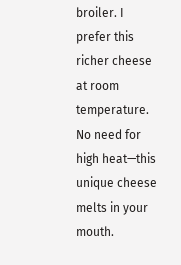broiler. I prefer this richer cheese at room temperature. No need for high heat—this unique cheese melts in your mouth.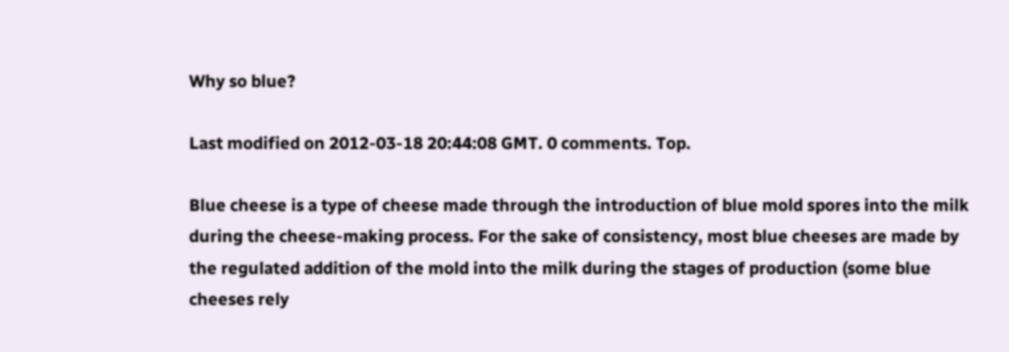Why so blue?

Last modified on 2012-03-18 20:44:08 GMT. 0 comments. Top.

Blue cheese is a type of cheese made through the introduction of blue mold spores into the milk during the cheese-making process. For the sake of consistency, most blue cheeses are made by the regulated addition of the mold into the milk during the stages of production (some blue cheeses rely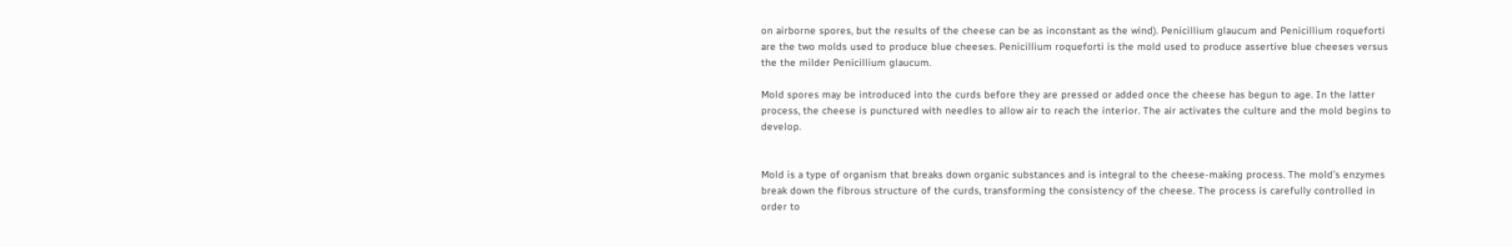on airborne spores, but the results of the cheese can be as inconstant as the wind). Penicillium glaucum and Penicillium roqueforti are the two molds used to produce blue cheeses. Penicillium roqueforti is the mold used to produce assertive blue cheeses versus the the milder Penicillium glaucum.

Mold spores may be introduced into the curds before they are pressed or added once the cheese has begun to age. In the latter process, the cheese is punctured with needles to allow air to reach the interior. The air activates the culture and the mold begins to develop.


Mold is a type of organism that breaks down organic substances and is integral to the cheese-making process. The mold’s enzymes break down the fibrous structure of the curds, transforming the consistency of the cheese. The process is carefully controlled in order to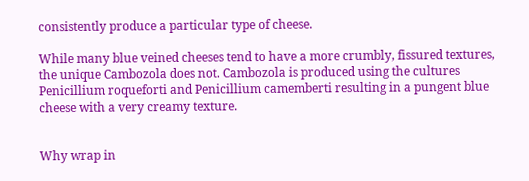consistently produce a particular type of cheese.

While many blue veined cheeses tend to have a more crumbly, fissured textures, the unique Cambozola does not. Cambozola is produced using the cultures Penicillium roqueforti and Penicillium camemberti resulting in a pungent blue cheese with a very creamy texture.


Why wrap in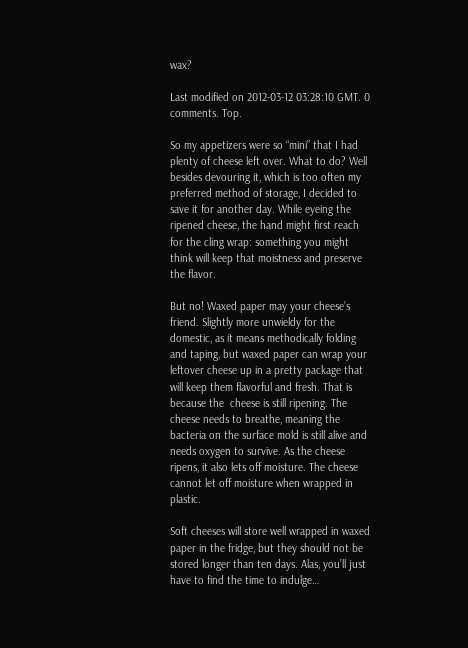wax?

Last modified on 2012-03-12 03:28:10 GMT. 0 comments. Top.

So my appetizers were so “mini” that I had plenty of cheese left over. What to do? Well besides devouring it, which is too often my preferred method of storage, I decided to save it for another day. While eyeing the ripened cheese, the hand might first reach for the cling wrap: something you might think will keep that moistness and preserve the flavor.

But no! Waxed paper may your cheese’s friend. Slightly more unwieldy for the domestic, as it means methodically folding and taping, but waxed paper can wrap your leftover cheese up in a pretty package that will keep them flavorful and fresh. That is because the  cheese is still ripening. The cheese needs to breathe, meaning the bacteria on the surface mold is still alive and needs oxygen to survive. As the cheese ripens, it also lets off moisture. The cheese cannot let off moisture when wrapped in plastic.

Soft cheeses will store well wrapped in waxed paper in the fridge, but they should not be stored longer than ten days. Alas, you’ll just have to find the time to indulge…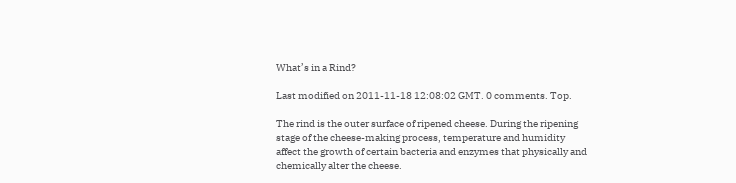What’s in a Rind?

Last modified on 2011-11-18 12:08:02 GMT. 0 comments. Top.

The rind is the outer surface of ripened cheese. During the ripening stage of the cheese-making process, temperature and humidity affect the growth of certain bacteria and enzymes that physically and chemically alter the cheese.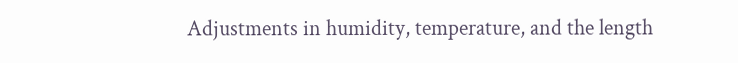Adjustments in humidity, temperature, and the length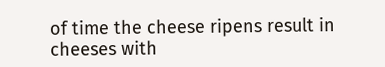of time the cheese ripens result in cheeses with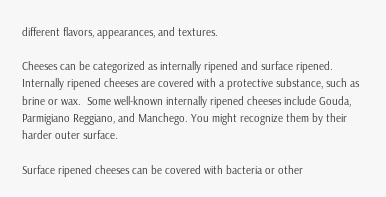different flavors, appearances, and textures.

Cheeses can be categorized as internally ripened and surface ripened. Internally ripened cheeses are covered with a protective substance, such as brine or wax.  Some well-known internally ripened cheeses include Gouda, Parmigiano Reggiano, and Manchego. You might recognize them by their harder outer surface.

Surface ripened cheeses can be covered with bacteria or other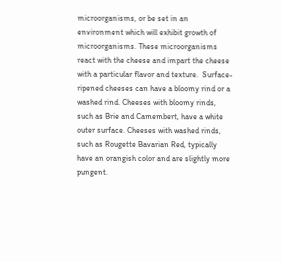microorganisms, or be set in an environment which will exhibit growth of microorganisms. These microorganisms react with the cheese and impart the cheese with a particular flavor and texture.  Surface-ripened cheeses can have a bloomy rind or a washed rind. Cheeses with bloomy rinds, such as Brie and Camembert, have a white outer surface. Cheeses with washed rinds, such as Rougette Bavarian Red, typically have an orangish color and are slightly more pungent.